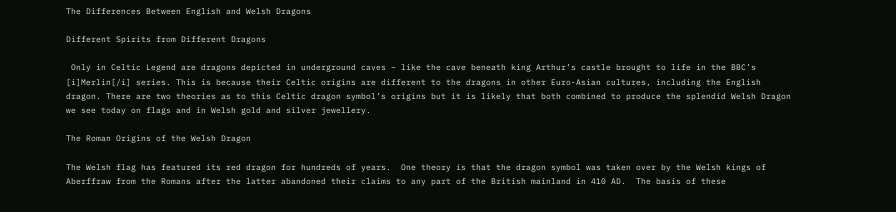The Differences Between English and Welsh Dragons

Different Spirits from Different Dragons

 Only in Celtic Legend are dragons depicted in underground caves – like the cave beneath king Arthur’s castle brought to life in the BBC’s [i]Merlin[/i] series. This is because their Celtic origins are different to the dragons in other Euro-Asian cultures, including the English dragon. There are two theories as to this Celtic dragon symbol’s origins but it is likely that both combined to produce the splendid Welsh Dragon we see today on flags and in Welsh gold and silver jewellery.

The Roman Origins of the Welsh Dragon

The Welsh flag has featured its red dragon for hundreds of years.  One theory is that the dragon symbol was taken over by the Welsh kings of Aberffraw from the Romans after the latter abandoned their claims to any part of the British mainland in 410 AD.  The basis of these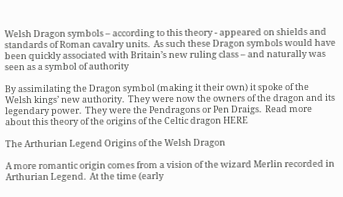Welsh Dragon symbols – according to this theory - appeared on shields and standards of Roman cavalry units.  As such these Dragon symbols would have been quickly associated with Britain’s new ruling class – and naturally was seen as a symbol of authority

By assimilating the Dragon symbol (making it their own) it spoke of the Welsh kings’ new authority.  They were now the owners of the dragon and its legendary power.  They were the Pendragons or Pen Draigs.  Read more about this theory of the origins of the Celtic dragon HERE

The Arthurian Legend Origins of the Welsh Dragon

A more romantic origin comes from a vision of the wizard Merlin recorded in Arthurian Legend.  At the time (early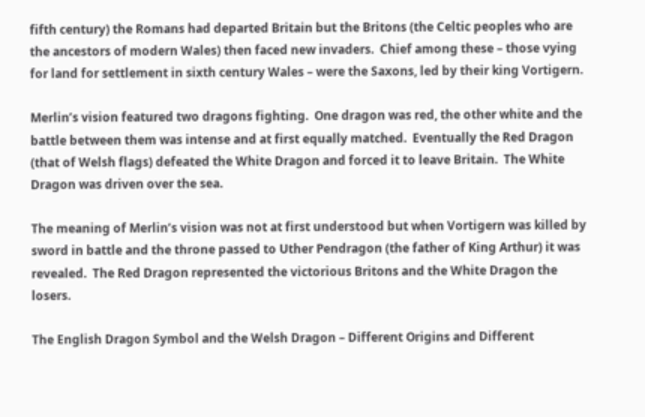fifth century) the Romans had departed Britain but the Britons (the Celtic peoples who are the ancestors of modern Wales) then faced new invaders.  Chief among these – those vying for land for settlement in sixth century Wales – were the Saxons, led by their king Vortigern.

Merlin’s vision featured two dragons fighting.  One dragon was red, the other white and the battle between them was intense and at first equally matched.  Eventually the Red Dragon (that of Welsh flags) defeated the White Dragon and forced it to leave Britain.  The White Dragon was driven over the sea.

The meaning of Merlin’s vision was not at first understood but when Vortigern was killed by sword in battle and the throne passed to Uther Pendragon (the father of King Arthur) it was revealed.  The Red Dragon represented the victorious Britons and the White Dragon the losers.

The English Dragon Symbol and the Welsh Dragon – Different Origins and Different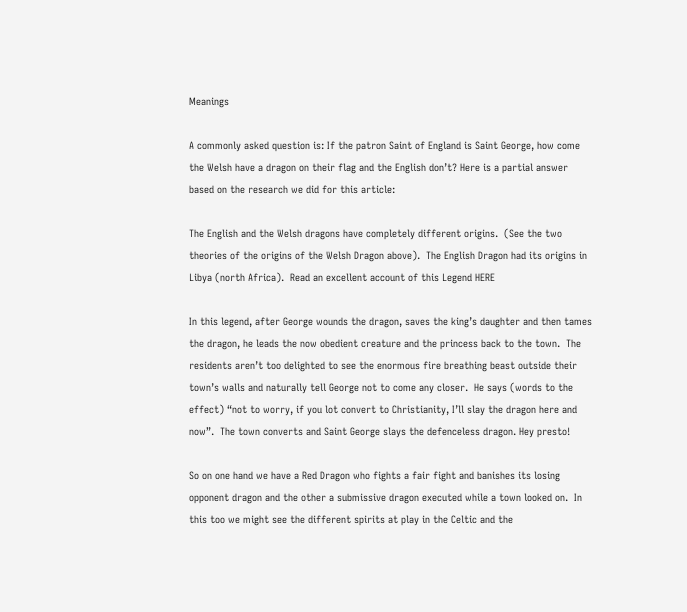Meanings

A commonly asked question is: If the patron Saint of England is Saint George, how come the Welsh have a dragon on their flag and the English don’t? Here is a partial answer based on the research we did for this article:

The English and the Welsh dragons have completely different origins.  (See the two theories of the origins of the Welsh Dragon above).  The English Dragon had its origins in Libya (north Africa).  Read an excellent account of this Legend HERE

In this legend, after George wounds the dragon, saves the king’s daughter and then tames the dragon, he leads the now obedient creature and the princess back to the town.  The residents aren’t too delighted to see the enormous fire breathing beast outside their town’s walls and naturally tell George not to come any closer.  He says (words to the effect) “not to worry, if you lot convert to Christianity, I’ll slay the dragon here and now”.  The town converts and Saint George slays the defenceless dragon. Hey presto!

So on one hand we have a Red Dragon who fights a fair fight and banishes its losing opponent dragon and the other a submissive dragon executed while a town looked on.  In this too we might see the different spirits at play in the Celtic and the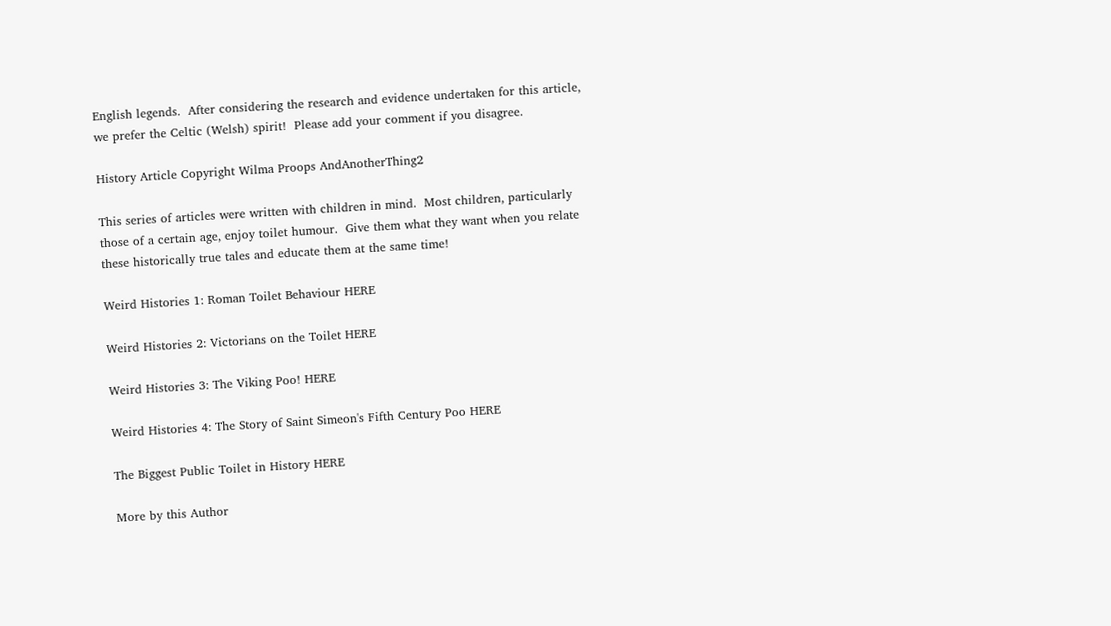English legends.  After considering the research and evidence undertaken for this article, we prefer the Celtic (Welsh) spirit!  Please add your comment if you disagree.

History Article Copyright Wilma Proops AndAnotherThing2

This series of articles were written with children in mind.  Most children, particularly those of a certain age, enjoy toilet humour.  Give them what they want when you relate these historically true tales and educate them at the same time!

Weird Histories 1: Roman Toilet Behaviour HERE

Weird Histories 2: Victorians on the Toilet HERE

Weird Histories 3: The Viking Poo! HERE

Weird Histories 4: The Story of Saint Simeon's Fifth Century Poo HERE

The Biggest Public Toilet in History HERE

More by this Author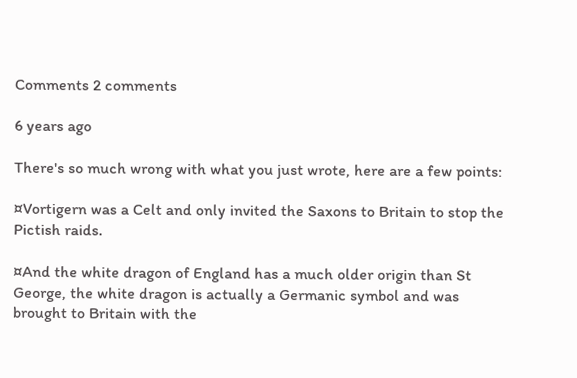Comments 2 comments

6 years ago

There's so much wrong with what you just wrote, here are a few points:

¤Vortigern was a Celt and only invited the Saxons to Britain to stop the Pictish raids.

¤And the white dragon of England has a much older origin than St George, the white dragon is actually a Germanic symbol and was brought to Britain with the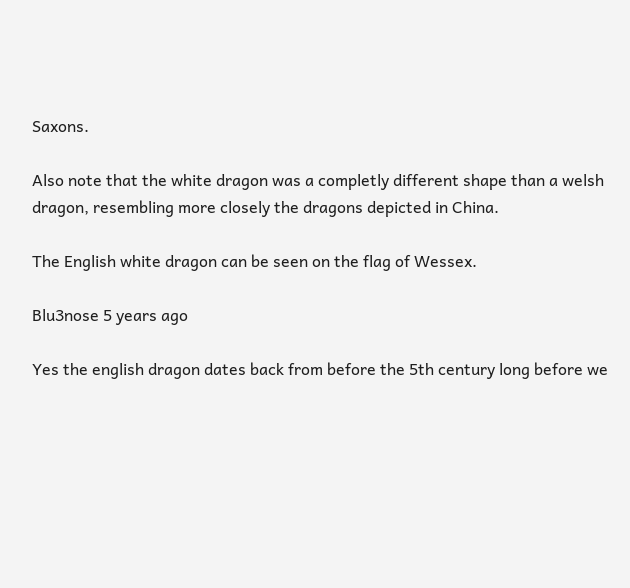Saxons.

Also note that the white dragon was a completly different shape than a welsh dragon, resembling more closely the dragons depicted in China.

The English white dragon can be seen on the flag of Wessex.

Blu3nose 5 years ago

Yes the english dragon dates back from before the 5th century long before we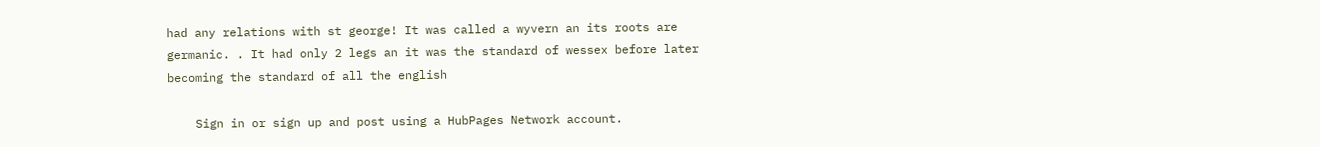had any relations with st george! It was called a wyvern an its roots are germanic. . It had only 2 legs an it was the standard of wessex before later becoming the standard of all the english

    Sign in or sign up and post using a HubPages Network account.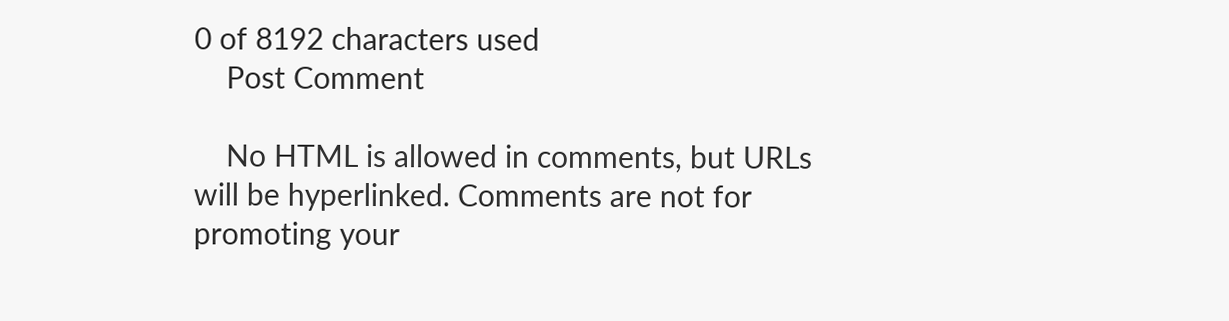0 of 8192 characters used
    Post Comment

    No HTML is allowed in comments, but URLs will be hyperlinked. Comments are not for promoting your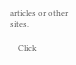articles or other sites.

    Click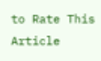to Rate This Article